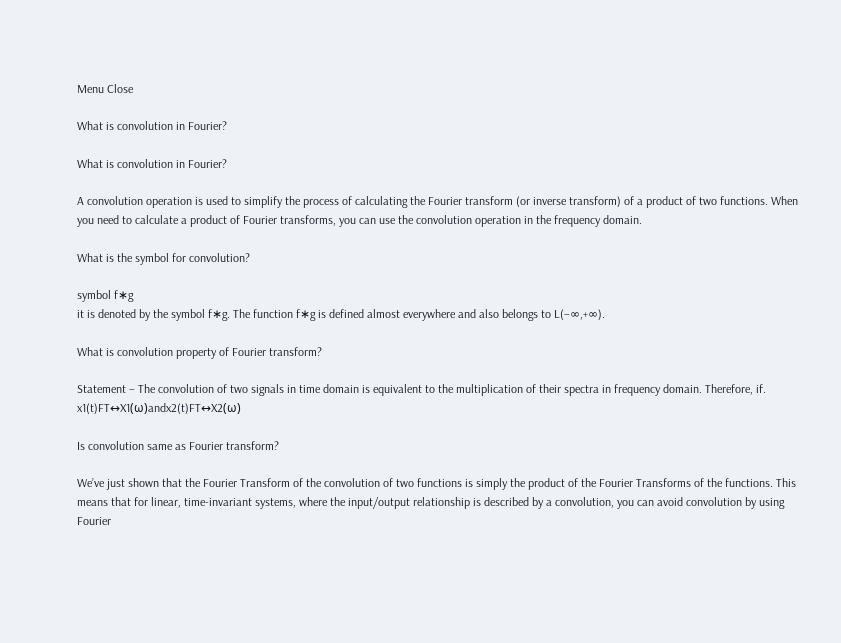Menu Close

What is convolution in Fourier?

What is convolution in Fourier?

A convolution operation is used to simplify the process of calculating the Fourier transform (or inverse transform) of a product of two functions. When you need to calculate a product of Fourier transforms, you can use the convolution operation in the frequency domain.

What is the symbol for convolution?

symbol f∗g
it is denoted by the symbol f∗g. The function f∗g is defined almost everywhere and also belongs to L(−∞,+∞).

What is convolution property of Fourier transform?

Statement – The convolution of two signals in time domain is equivalent to the multiplication of their spectra in frequency domain. Therefore, if. x1(t)FT↔X1(ω)andx2(t)FT↔X2(ω)

Is convolution same as Fourier transform?

We’ve just shown that the Fourier Transform of the convolution of two functions is simply the product of the Fourier Transforms of the functions. This means that for linear, time-invariant systems, where the input/output relationship is described by a convolution, you can avoid convolution by using Fourier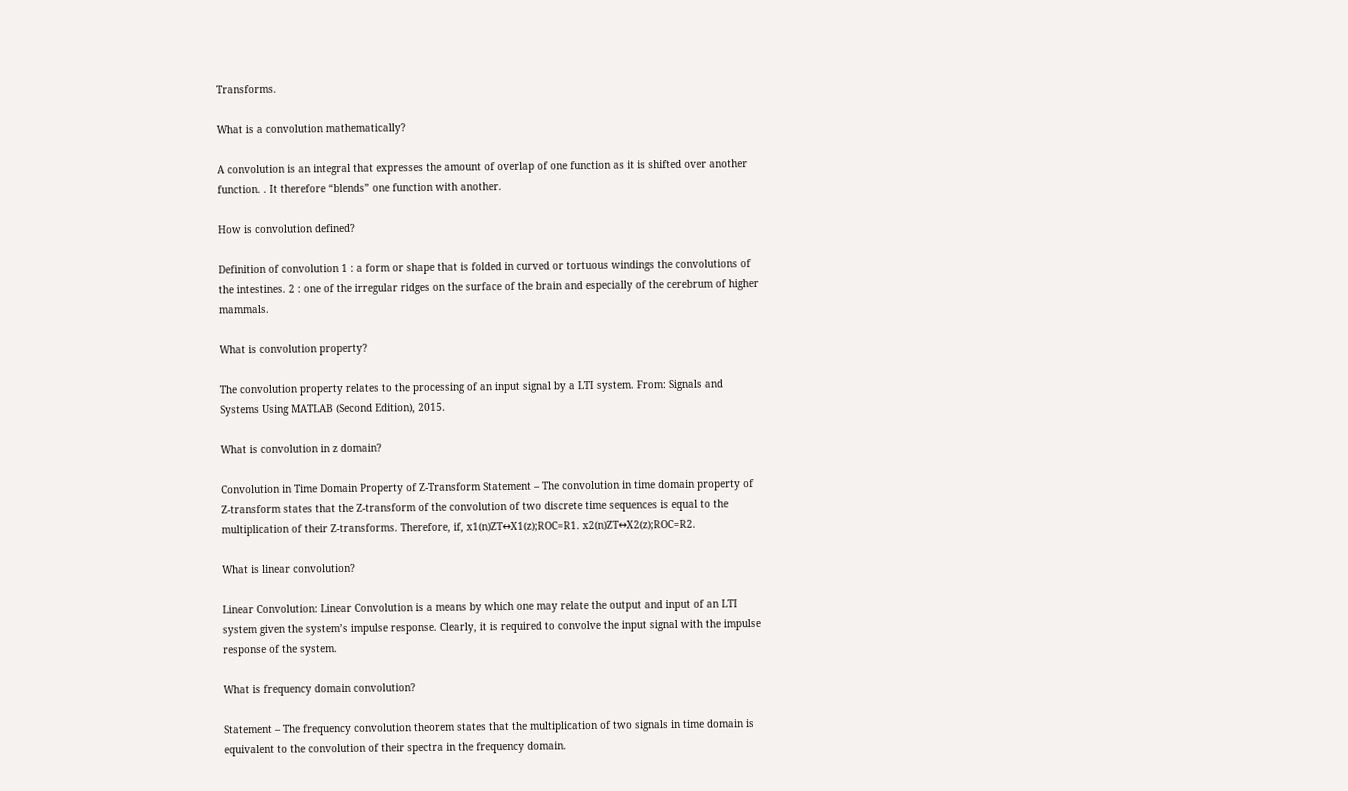Transforms.

What is a convolution mathematically?

A convolution is an integral that expresses the amount of overlap of one function as it is shifted over another function. . It therefore “blends” one function with another.

How is convolution defined?

Definition of convolution 1 : a form or shape that is folded in curved or tortuous windings the convolutions of the intestines. 2 : one of the irregular ridges on the surface of the brain and especially of the cerebrum of higher mammals.

What is convolution property?

The convolution property relates to the processing of an input signal by a LTI system. From: Signals and Systems Using MATLAB (Second Edition), 2015.

What is convolution in z domain?

Convolution in Time Domain Property of Z-Transform Statement – The convolution in time domain property of Z-transform states that the Z-transform of the convolution of two discrete time sequences is equal to the multiplication of their Z-transforms. Therefore, if, x1(n)ZT↔X1(z);ROC=R1. x2(n)ZT↔X2(z);ROC=R2.

What is linear convolution?

Linear Convolution: Linear Convolution is a means by which one may relate the output and input of an LTI system given the system’s impulse response. Clearly, it is required to convolve the input signal with the impulse response of the system.

What is frequency domain convolution?

Statement – The frequency convolution theorem states that the multiplication of two signals in time domain is equivalent to the convolution of their spectra in the frequency domain.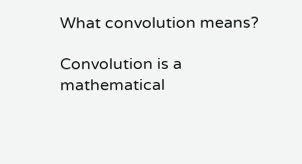What convolution means?

Convolution is a mathematical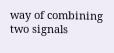way of combining two signals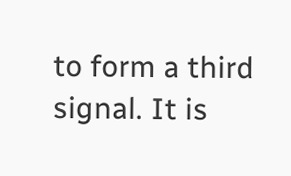to form a third signal. It is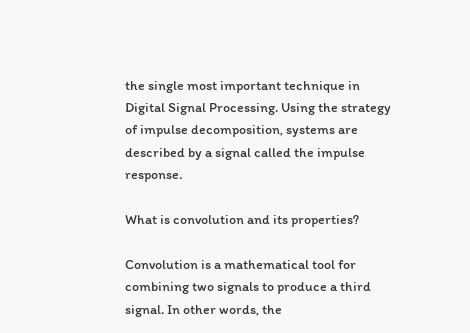the single most important technique in Digital Signal Processing. Using the strategy of impulse decomposition, systems are described by a signal called the impulse response.

What is convolution and its properties?

Convolution is a mathematical tool for combining two signals to produce a third signal. In other words, the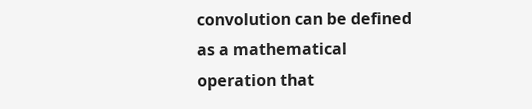convolution can be defined as a mathematical operation that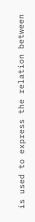is used to express the relation between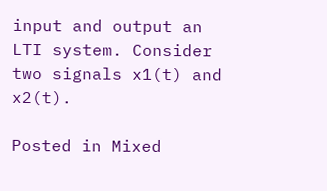input and output an LTI system. Consider two signals x1(t) and x2(t).

Posted in Mixed